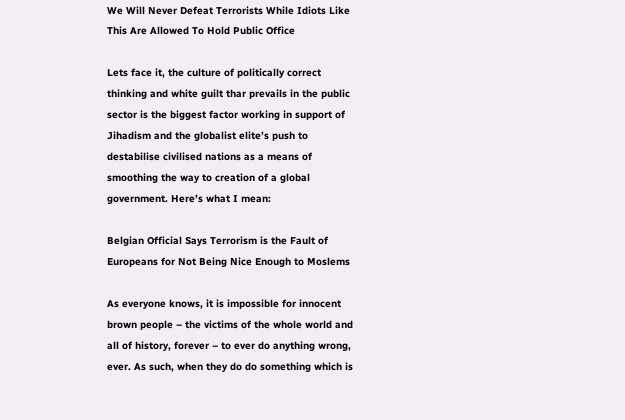We Will Never Defeat Terrorists While Idiots Like This Are Allowed To Hold Public Office

Lets face it, the culture of politically correct thinking and white guilt thar prevails in the public sector is the biggest factor working in support of Jihadism and the globalist elite’s push to destabilise civilised nations as a means of smoothing the way to creation of a global government. Here’s what I mean:

Belgian Official Says Terrorism is the Fault of Europeans for Not Being Nice Enough to Moslems

As everyone knows, it is impossible for innocent brown people – the victims of the whole world and all of history, forever – to ever do anything wrong, ever. As such, when they do do something which is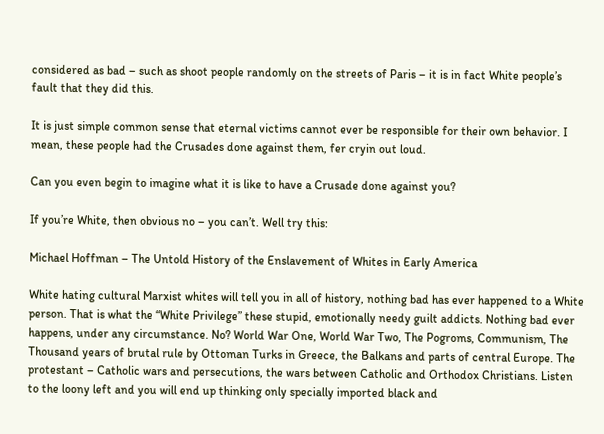considered as bad – such as shoot people randomly on the streets of Paris – it is in fact White people’s fault that they did this.

It is just simple common sense that eternal victims cannot ever be responsible for their own behavior. I mean, these people had the Crusades done against them, fer cryin out loud.

Can you even begin to imagine what it is like to have a Crusade done against you?

If you’re White, then obvious no – you can’t. Well try this:

Michael Hoffman – The Untold History of the Enslavement of Whites in Early America

White hating cultural Marxist whites will tell you in all of history, nothing bad has ever happened to a White person. That is what the “White Privilege” these stupid, emotionally needy guilt addicts. Nothing bad ever happens, under any circumstance. No? World War One, World War Two, The Pogroms, Communism, The Thousand years of brutal rule by Ottoman Turks in Greece, the Balkans and parts of central Europe. The protestant – Catholic wars and persecutions, the wars between Catholic and Orthodox Christians. Listen to the loony left and you will end up thinking only specially imported black and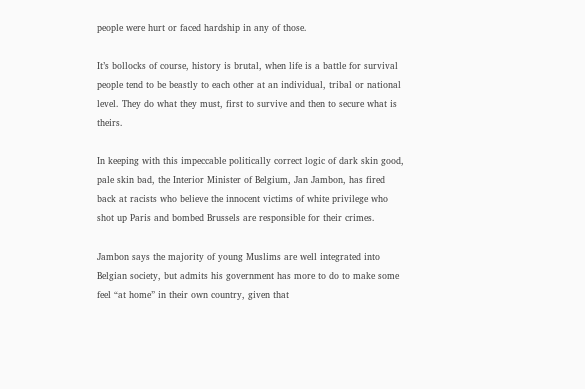people were hurt or faced hardship in any of those.

It’s bollocks of course, history is brutal, when life is a battle for survival people tend to be beastly to each other at an individual, tribal or national level. They do what they must, first to survive and then to secure what is theirs.

In keeping with this impeccable politically correct logic of dark skin good, pale skin bad, the Interior Minister of Belgium, Jan Jambon, has fired back at racists who believe the innocent victims of white privilege who shot up Paris and bombed Brussels are responsible for their crimes.

Jambon says the majority of young Muslims are well integrated into Belgian society, but admits his government has more to do to make some feel “at home” in their own country, given that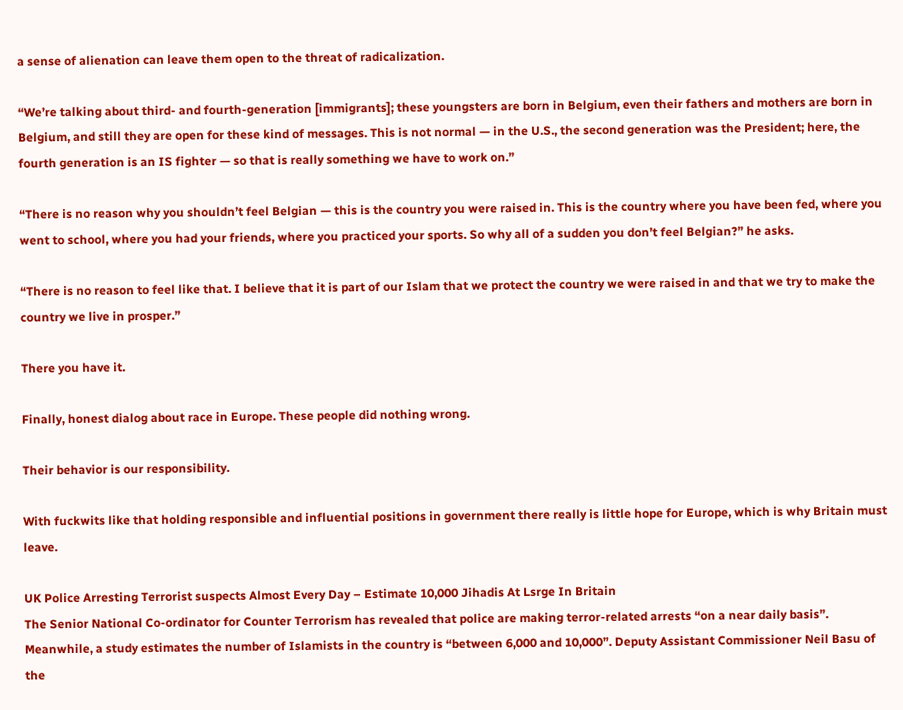a sense of alienation can leave them open to the threat of radicalization.

“We’re talking about third- and fourth-generation [immigrants]; these youngsters are born in Belgium, even their fathers and mothers are born in Belgium, and still they are open for these kind of messages. This is not normal — in the U.S., the second generation was the President; here, the fourth generation is an IS fighter — so that is really something we have to work on.”

“There is no reason why you shouldn’t feel Belgian — this is the country you were raised in. This is the country where you have been fed, where you went to school, where you had your friends, where you practiced your sports. So why all of a sudden you don’t feel Belgian?” he asks.

“There is no reason to feel like that. I believe that it is part of our Islam that we protect the country we were raised in and that we try to make the country we live in prosper.”

There you have it.

Finally, honest dialog about race in Europe. These people did nothing wrong.

Their behavior is our responsibility.

With fuckwits like that holding responsible and influential positions in government there really is little hope for Europe, which is why Britain must leave.

UK Police Arresting Terrorist suspects Almost Every Day – Estimate 10,000 Jihadis At Lsrge In Britain
The Senior National Co-ordinator for Counter Terrorism has revealed that police are making terror-related arrests “on a near daily basis”. Meanwhile, a study estimates the number of Islamists in the country is “between 6,000 and 10,000”. Deputy Assistant Commissioner Neil Basu of the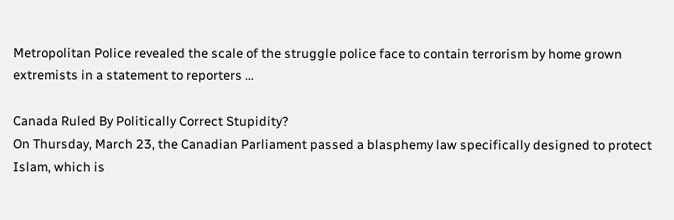Metropolitan Police revealed the scale of the struggle police face to contain terrorism by home grown extremists in a statement to reporters …

Canada Ruled By Politically Correct Stupidity?
On Thursday, March 23, the Canadian Parliament passed a blasphemy law specifically designed to protect Islam, which is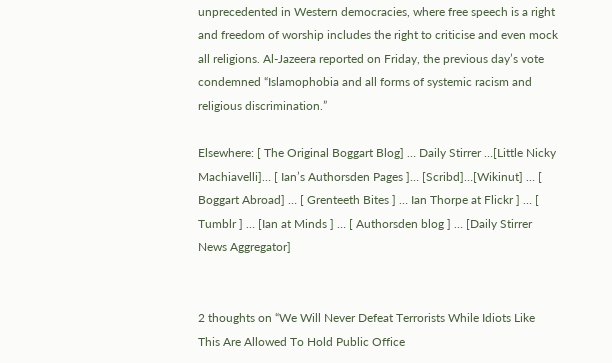unprecedented in Western democracies, where free speech is a right and freedom of worship includes the right to criticise and even mock all religions. Al-Jazeera reported on Friday, the previous day’s vote condemned “Islamophobia and all forms of systemic racism and religious discrimination.”

Elsewhere: [ The Original Boggart Blog] … Daily Stirrer …[Little Nicky Machiavelli]… [ Ian’s Authorsden Pages ]… [Scribd]…[Wikinut] … [ Boggart Abroad] … [ Grenteeth Bites ] … Ian Thorpe at Flickr ] … [ Tumblr ] … [Ian at Minds ] … [ Authorsden blog ] … [Daily Stirrer News Aggregator]


2 thoughts on “We Will Never Defeat Terrorists While Idiots Like This Are Allowed To Hold Public Office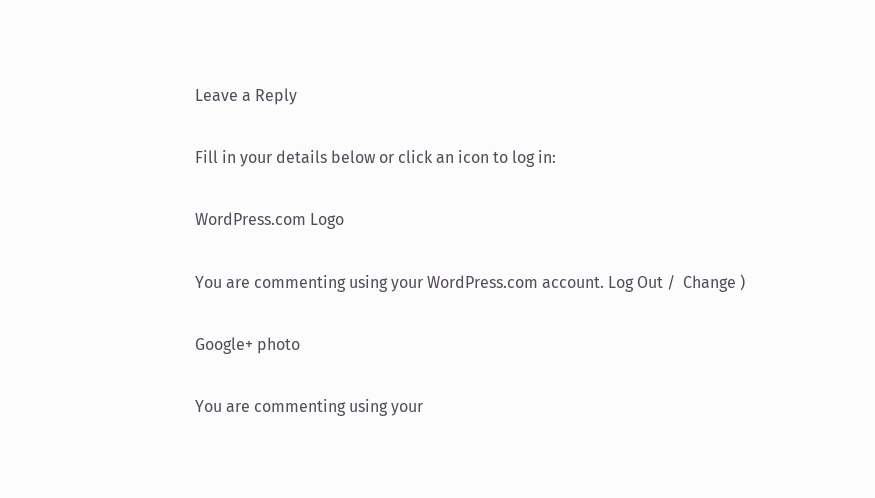Leave a Reply

Fill in your details below or click an icon to log in:

WordPress.com Logo

You are commenting using your WordPress.com account. Log Out /  Change )

Google+ photo

You are commenting using your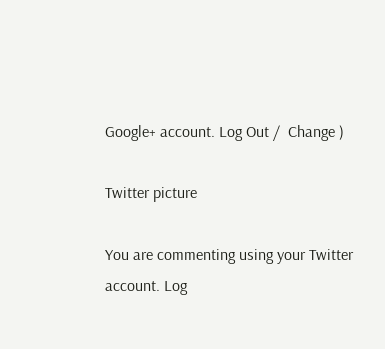Google+ account. Log Out /  Change )

Twitter picture

You are commenting using your Twitter account. Log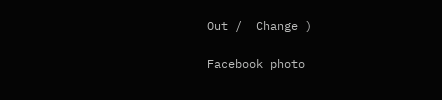Out /  Change )

Facebook photo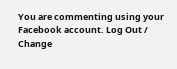You are commenting using your Facebook account. Log Out /  Change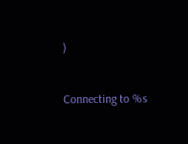)


Connecting to %s